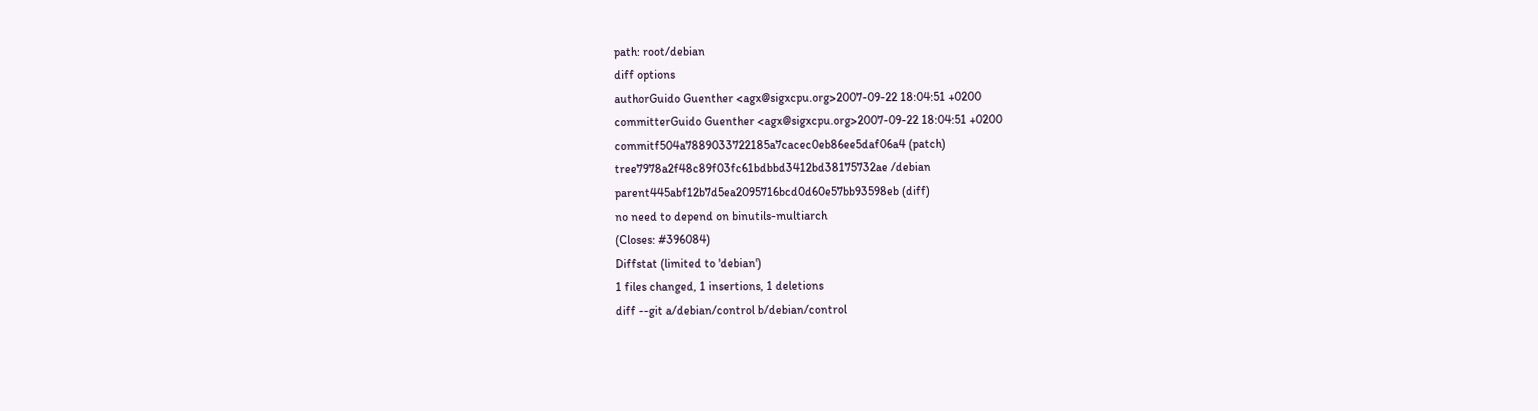path: root/debian
diff options
authorGuido Guenther <agx@sigxcpu.org>2007-09-22 18:04:51 +0200
committerGuido Guenther <agx@sigxcpu.org>2007-09-22 18:04:51 +0200
commitf504a7889033722185a7cacec0eb86ee5daf06a4 (patch)
tree7978a2f48c89f03fc61bdbbd3412bd38175732ae /debian
parent445abf12b7d5ea2095716bcd0d60e57bb93598eb (diff)
no need to depend on binutils-multiarch
(Closes: #396084)
Diffstat (limited to 'debian')
1 files changed, 1 insertions, 1 deletions
diff --git a/debian/control b/debian/control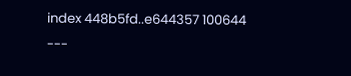index 448b5fd..e644357 100644
---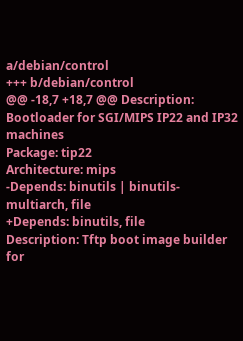a/debian/control
+++ b/debian/control
@@ -18,7 +18,7 @@ Description: Bootloader for SGI/MIPS IP22 and IP32 machines
Package: tip22
Architecture: mips
-Depends: binutils | binutils-multiarch, file
+Depends: binutils, file
Description: Tftp boot image builder for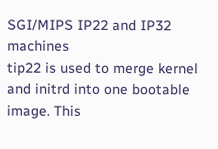SGI/MIPS IP22 and IP32 machines
tip22 is used to merge kernel and initrd into one bootable image. This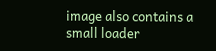image also contains a small loader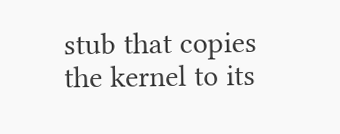stub that copies the kernel to its